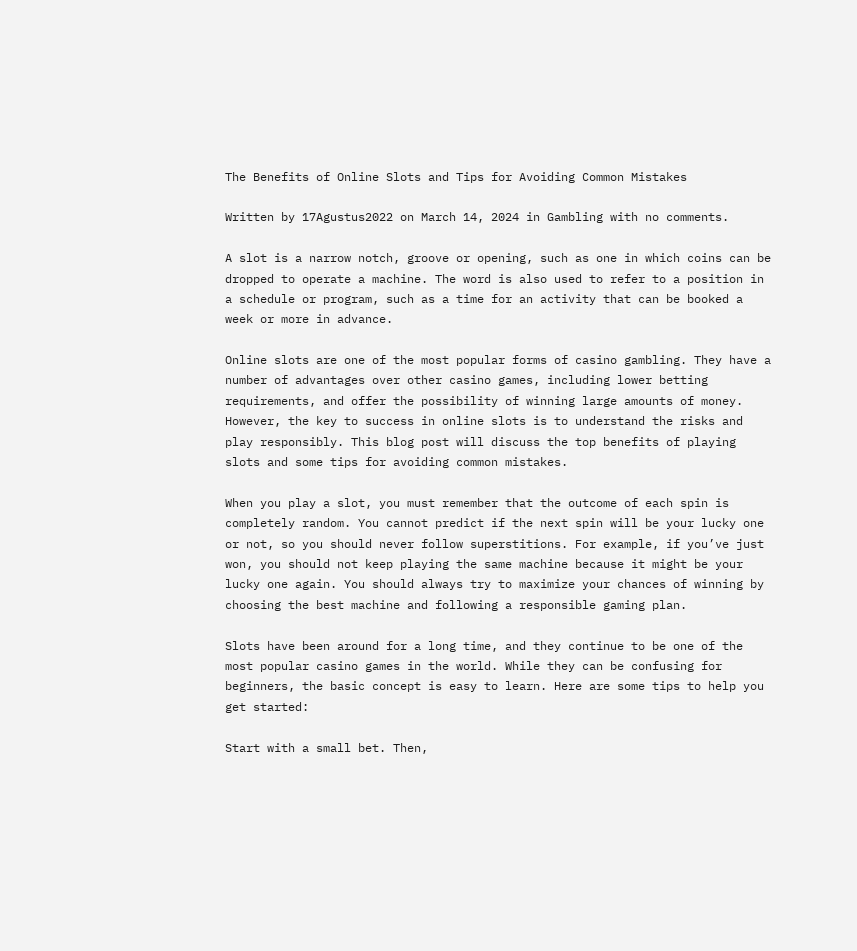The Benefits of Online Slots and Tips for Avoiding Common Mistakes

Written by 17Agustus2022 on March 14, 2024 in Gambling with no comments.

A slot is a narrow notch, groove or opening, such as one in which coins can be dropped to operate a machine. The word is also used to refer to a position in a schedule or program, such as a time for an activity that can be booked a week or more in advance.

Online slots are one of the most popular forms of casino gambling. They have a number of advantages over other casino games, including lower betting requirements, and offer the possibility of winning large amounts of money. However, the key to success in online slots is to understand the risks and play responsibly. This blog post will discuss the top benefits of playing slots and some tips for avoiding common mistakes.

When you play a slot, you must remember that the outcome of each spin is completely random. You cannot predict if the next spin will be your lucky one or not, so you should never follow superstitions. For example, if you’ve just won, you should not keep playing the same machine because it might be your lucky one again. You should always try to maximize your chances of winning by choosing the best machine and following a responsible gaming plan.

Slots have been around for a long time, and they continue to be one of the most popular casino games in the world. While they can be confusing for beginners, the basic concept is easy to learn. Here are some tips to help you get started:

Start with a small bet. Then,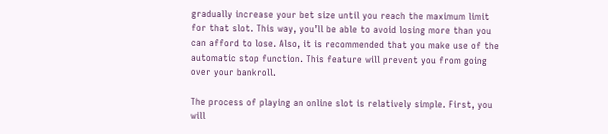gradually increase your bet size until you reach the maximum limit for that slot. This way, you’ll be able to avoid losing more than you can afford to lose. Also, it is recommended that you make use of the automatic stop function. This feature will prevent you from going over your bankroll.

The process of playing an online slot is relatively simple. First, you will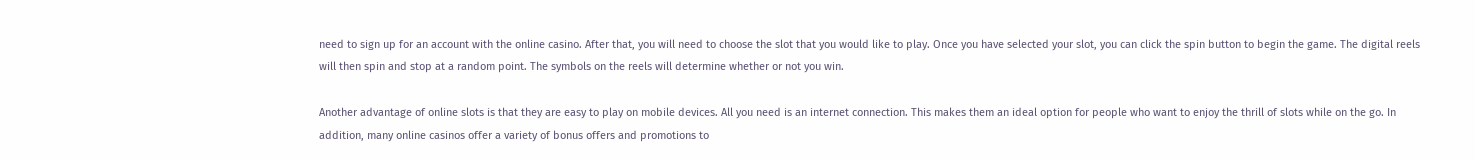need to sign up for an account with the online casino. After that, you will need to choose the slot that you would like to play. Once you have selected your slot, you can click the spin button to begin the game. The digital reels will then spin and stop at a random point. The symbols on the reels will determine whether or not you win.

Another advantage of online slots is that they are easy to play on mobile devices. All you need is an internet connection. This makes them an ideal option for people who want to enjoy the thrill of slots while on the go. In addition, many online casinos offer a variety of bonus offers and promotions to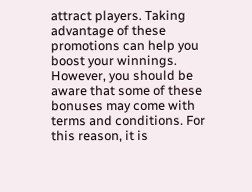attract players. Taking advantage of these promotions can help you boost your winnings. However, you should be aware that some of these bonuses may come with terms and conditions. For this reason, it is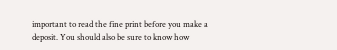important to read the fine print before you make a deposit. You should also be sure to know how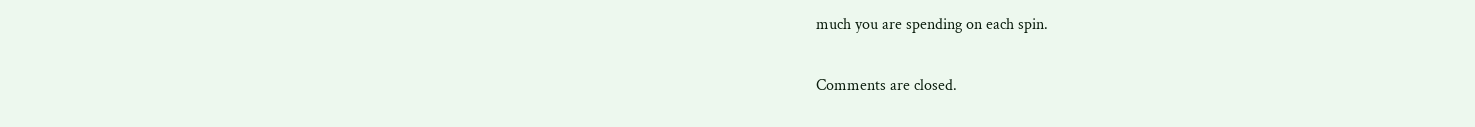much you are spending on each spin.

Comments are closed.